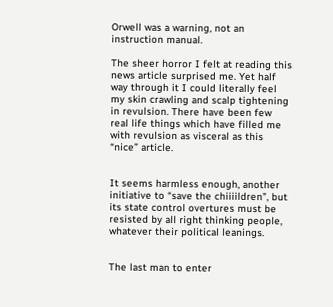Orwell was a warning, not an instruction manual.

The sheer horror I felt at reading this news article surprised me. Yet half way through it I could literally feel my skin crawling and scalp tightening in revulsion. There have been few real life things which have filled me with revulsion as visceral as this “nice” article.


It seems harmless enough, another initiative to “save the chiiiildren”, but its state control overtures must be resisted by all right thinking people, whatever their political leanings.


The last man to enter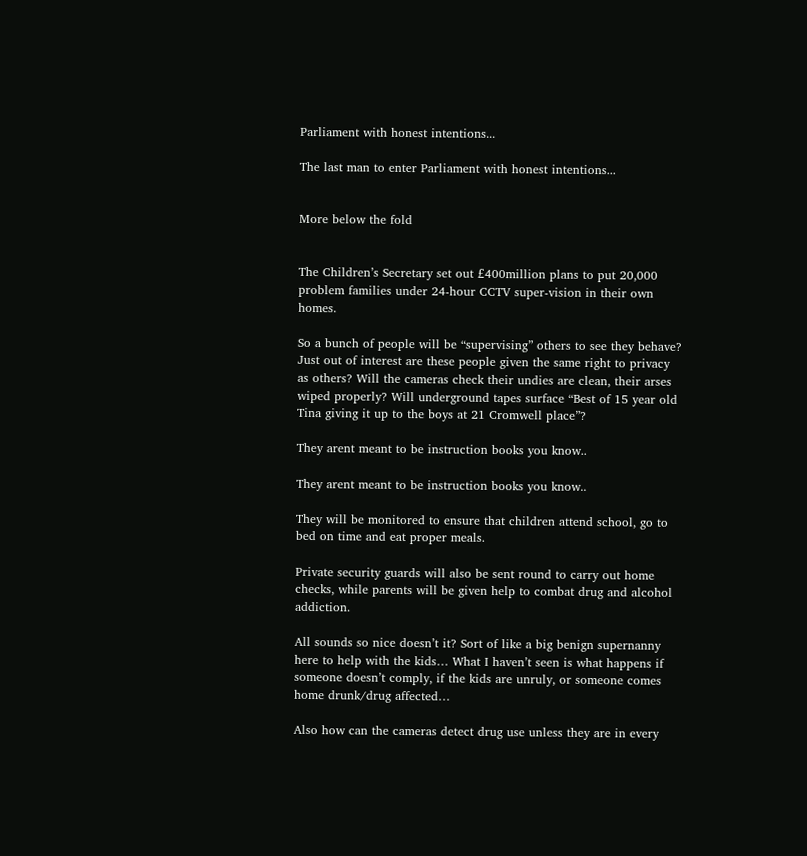Parliament with honest intentions...

The last man to enter Parliament with honest intentions...


More below the fold


The Children’s Secretary set out £400million plans to put 20,000 problem families under 24-hour CCTV super-vision in their own homes.

So a bunch of people will be “supervising” others to see they behave? Just out of interest are these people given the same right to privacy as others? Will the cameras check their undies are clean, their arses wiped properly? Will underground tapes surface “Best of 15 year old Tina giving it up to the boys at 21 Cromwell place”?

They arent meant to be instruction books you know..

They arent meant to be instruction books you know..

They will be monitored to ensure that children attend school, go to bed on time and eat proper meals.

Private security guards will also be sent round to carry out home checks, while parents will be given help to combat drug and alcohol addiction.

All sounds so nice doesn’t it? Sort of like a big benign supernanny here to help with the kids… What I haven’t seen is what happens if someone doesn’t comply, if the kids are unruly, or someone comes home drunk/drug affected…

Also how can the cameras detect drug use unless they are in every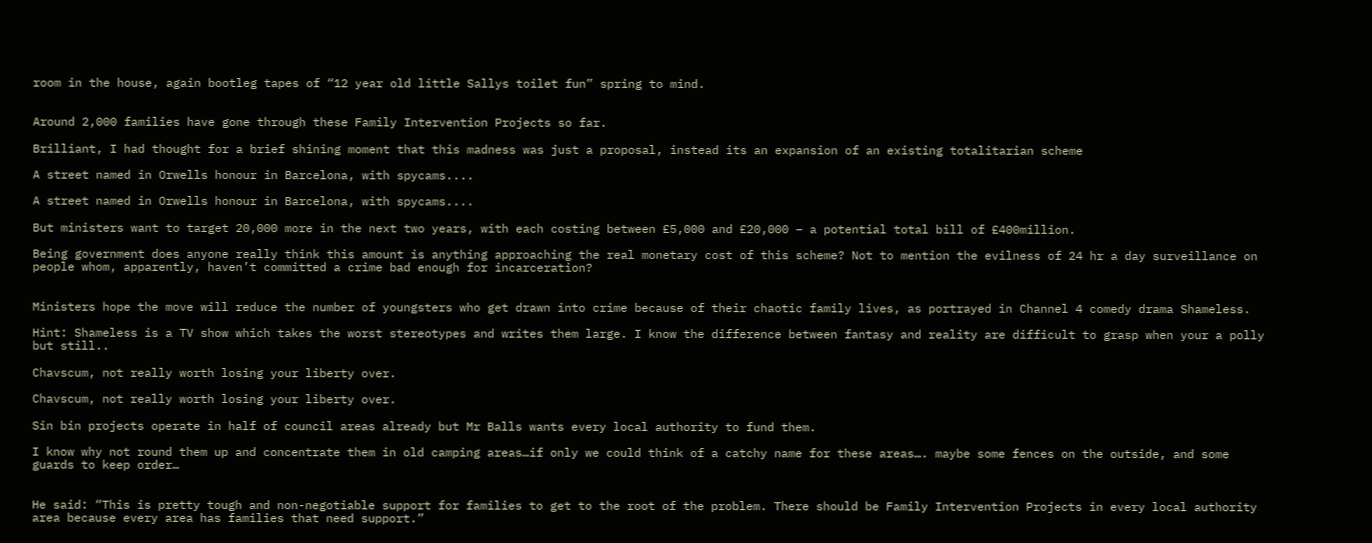room in the house, again bootleg tapes of “12 year old little Sallys toilet fun” spring to mind.


Around 2,000 families have gone through these Family Intervention Projects so far.

Brilliant, I had thought for a brief shining moment that this madness was just a proposal, instead its an expansion of an existing totalitarian scheme

A street named in Orwells honour in Barcelona, with spycams....

A street named in Orwells honour in Barcelona, with spycams....

But ministers want to target 20,000 more in the next two years, with each costing between £5,000 and £20,000 – a potential total bill of £400million.

Being government does anyone really think this amount is anything approaching the real monetary cost of this scheme? Not to mention the evilness of 24 hr a day surveillance on people whom, apparently, haven’t committed a crime bad enough for incarceration?


Ministers hope the move will reduce the number of youngsters who get drawn into crime because of their chaotic family lives, as portrayed in Channel 4 comedy drama Shameless.

Hint: Shameless is a TV show which takes the worst stereotypes and writes them large. I know the difference between fantasy and reality are difficult to grasp when your a polly but still..

Chavscum, not really worth losing your liberty over.

Chavscum, not really worth losing your liberty over.

Sin bin projects operate in half of council areas already but Mr Balls wants every local authority to fund them.

I know why not round them up and concentrate them in old camping areas…if only we could think of a catchy name for these areas…. maybe some fences on the outside, and some guards to keep order…


He said: “This is pretty tough and non-negotiable support for families to get to the root of the problem. There should be Family Intervention Projects in every local authority area because every area has families that need support.”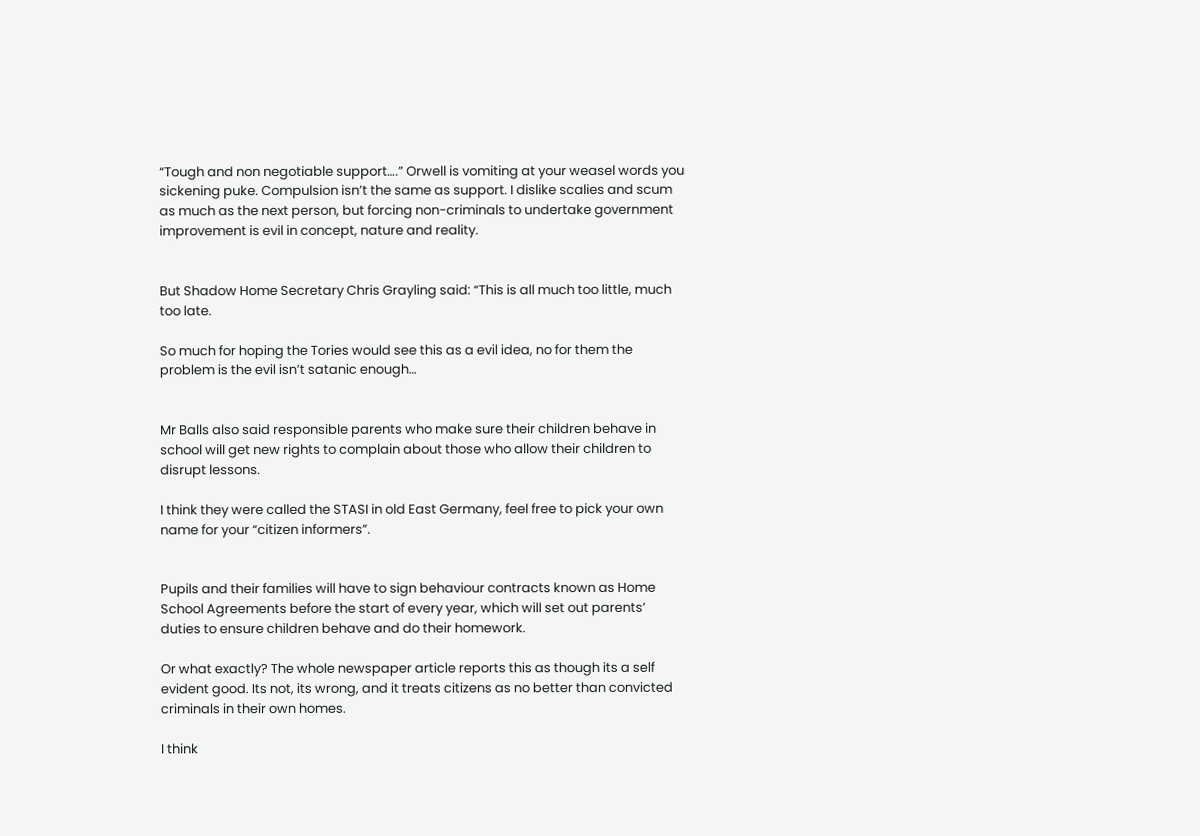“Tough and non negotiable support….” Orwell is vomiting at your weasel words you sickening puke. Compulsion isn’t the same as support. I dislike scalies and scum as much as the next person, but forcing non-criminals to undertake government improvement is evil in concept, nature and reality.


But Shadow Home Secretary Chris Grayling said: “This is all much too little, much too late.

So much for hoping the Tories would see this as a evil idea, no for them the problem is the evil isn’t satanic enough…


Mr Balls also said responsible parents who make sure their children behave in school will get new rights to complain about those who allow their children to disrupt lessons.

I think they were called the STASI in old East Germany, feel free to pick your own name for your “citizen informers”.


Pupils and their families will have to sign behaviour contracts known as Home School Agreements before the start of every year, which will set out parents’ duties to ensure children behave and do their homework.

Or what exactly? The whole newspaper article reports this as though its a self evident good. Its not, its wrong, and it treats citizens as no better than convicted criminals in their own homes.

I think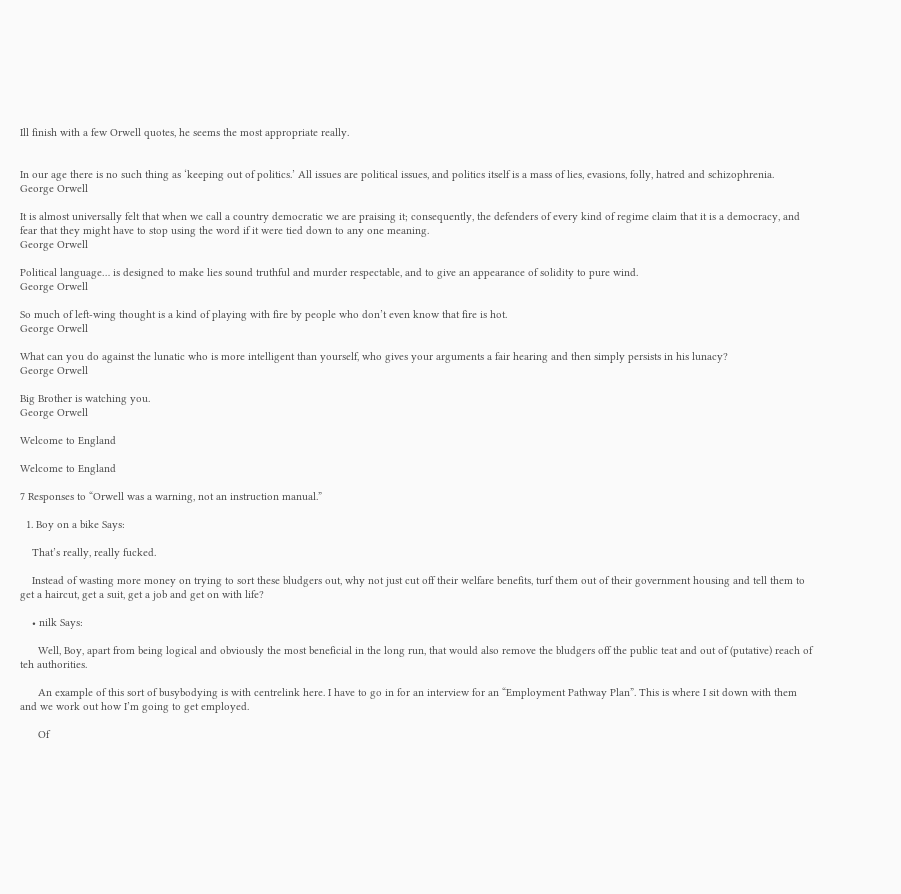Ill finish with a few Orwell quotes, he seems the most appropriate really.


In our age there is no such thing as ‘keeping out of politics.’ All issues are political issues, and politics itself is a mass of lies, evasions, folly, hatred and schizophrenia.
George Orwell

It is almost universally felt that when we call a country democratic we are praising it; consequently, the defenders of every kind of regime claim that it is a democracy, and fear that they might have to stop using the word if it were tied down to any one meaning.
George Orwell

Political language… is designed to make lies sound truthful and murder respectable, and to give an appearance of solidity to pure wind.
George Orwell

So much of left-wing thought is a kind of playing with fire by people who don’t even know that fire is hot.
George Orwell

What can you do against the lunatic who is more intelligent than yourself, who gives your arguments a fair hearing and then simply persists in his lunacy?
George Orwell

Big Brother is watching you.
George Orwell

Welcome to England

Welcome to England

7 Responses to “Orwell was a warning, not an instruction manual.”

  1. Boy on a bike Says:

    That’s really, really fucked.

    Instead of wasting more money on trying to sort these bludgers out, why not just cut off their welfare benefits, turf them out of their government housing and tell them to get a haircut, get a suit, get a job and get on with life?

    • nilk Says:

      Well, Boy, apart from being logical and obviously the most beneficial in the long run, that would also remove the bludgers off the public teat and out of (putative) reach of teh authorities.

      An example of this sort of busybodying is with centrelink here. I have to go in for an interview for an “Employment Pathway Plan”. This is where I sit down with them and we work out how I’m going to get employed.

      Of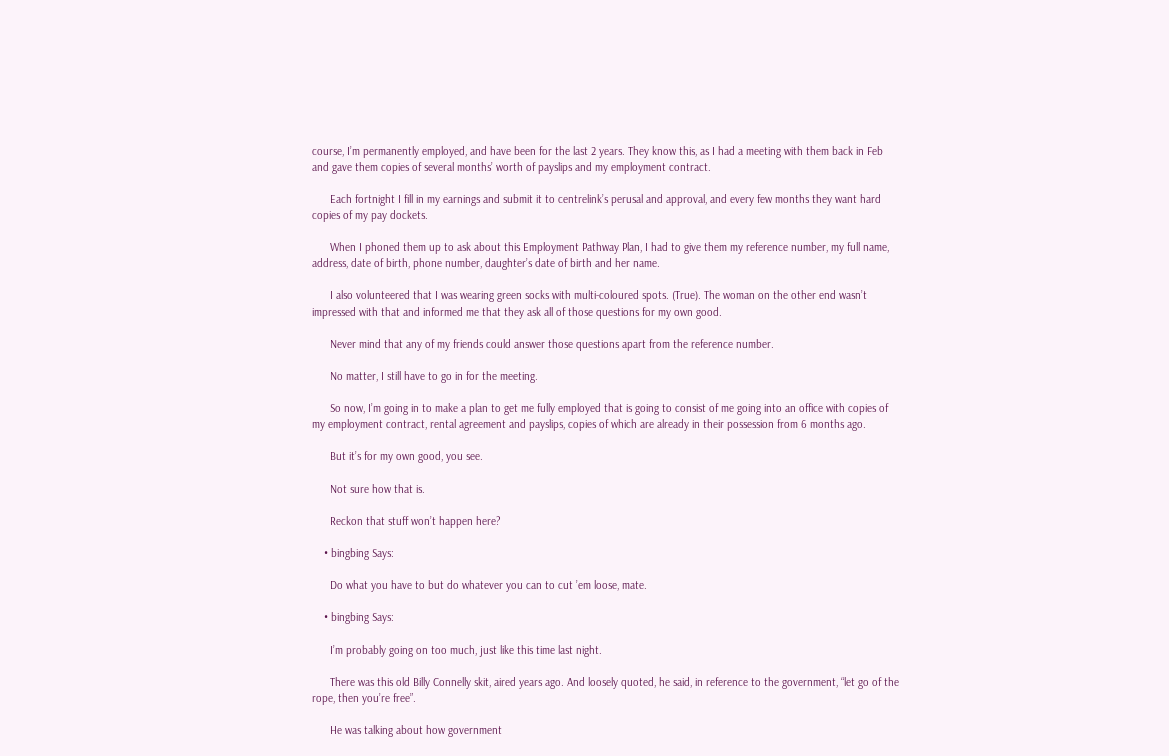course, I’m permanently employed, and have been for the last 2 years. They know this, as I had a meeting with them back in Feb and gave them copies of several months’ worth of payslips and my employment contract.

      Each fortnight I fill in my earnings and submit it to centrelink’s perusal and approval, and every few months they want hard copies of my pay dockets.

      When I phoned them up to ask about this Employment Pathway Plan, I had to give them my reference number, my full name, address, date of birth, phone number, daughter’s date of birth and her name.

      I also volunteered that I was wearing green socks with multi-coloured spots. (True). The woman on the other end wasn’t impressed with that and informed me that they ask all of those questions for my own good.

      Never mind that any of my friends could answer those questions apart from the reference number.

      No matter, I still have to go in for the meeting.

      So now, I’m going in to make a plan to get me fully employed that is going to consist of me going into an office with copies of my employment contract, rental agreement and payslips, copies of which are already in their possession from 6 months ago.

      But it’s for my own good, you see.

      Not sure how that is.

      Reckon that stuff won’t happen here?

    • bingbing Says:

      Do what you have to but do whatever you can to cut ’em loose, mate.

    • bingbing Says:

      I’m probably going on too much, just like this time last night.

      There was this old Billy Connelly skit, aired years ago. And loosely quoted, he said, in reference to the government, “let go of the rope, then you’re free”.

      He was talking about how government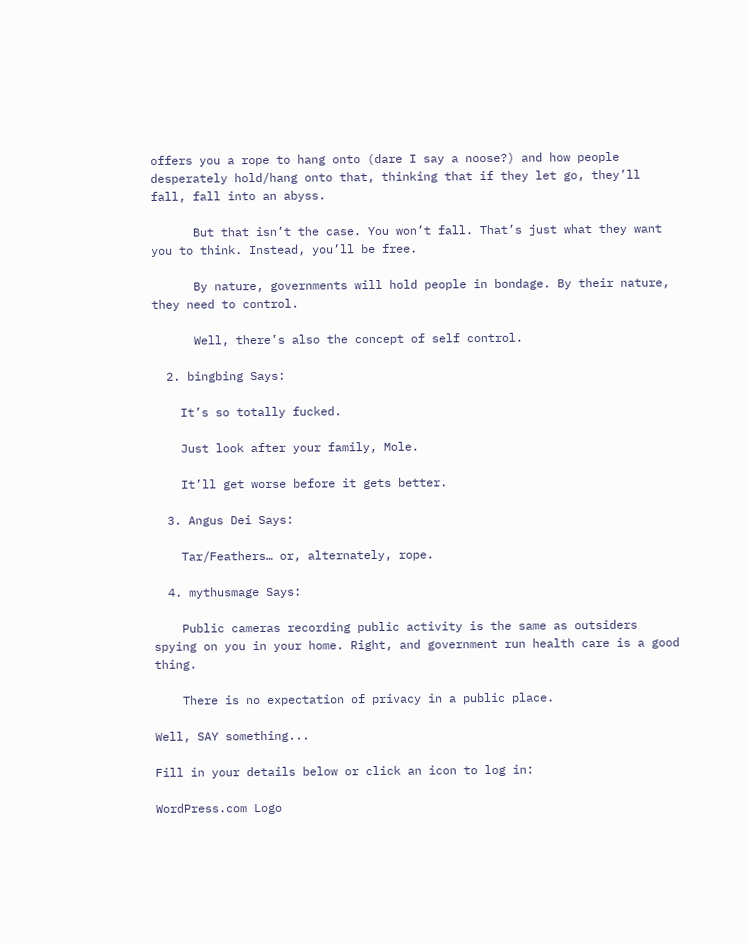offers you a rope to hang onto (dare I say a noose?) and how people desperately hold/hang onto that, thinking that if they let go, they’ll fall, fall into an abyss.

      But that isn’t the case. You won’t fall. That’s just what they want you to think. Instead, you’ll be free.

      By nature, governments will hold people in bondage. By their nature, they need to control.

      Well, there’s also the concept of self control.

  2. bingbing Says:

    It’s so totally fucked.

    Just look after your family, Mole.

    It’ll get worse before it gets better.

  3. Angus Dei Says:

    Tar/Feathers… or, alternately, rope.

  4. mythusmage Says:

    Public cameras recording public activity is the same as outsiders spying on you in your home. Right, and government run health care is a good thing.

    There is no expectation of privacy in a public place.

Well, SAY something...

Fill in your details below or click an icon to log in:

WordPress.com Logo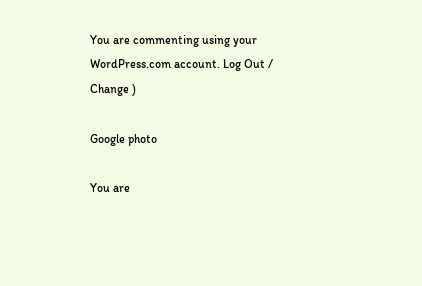You are commenting using your WordPress.com account. Log Out /  Change )

Google photo

You are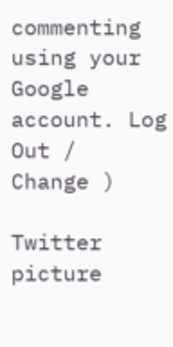commenting using your Google account. Log Out /  Change )

Twitter picture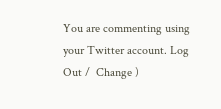You are commenting using your Twitter account. Log Out /  Change )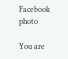Facebook photo

You are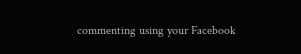commenting using your Facebook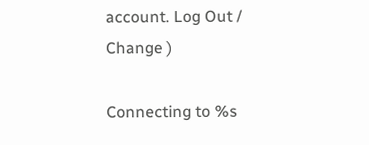account. Log Out /  Change )

Connecting to %s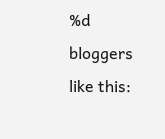%d bloggers like this: